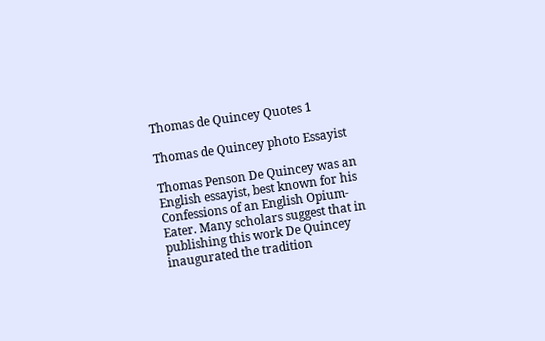Thomas de Quincey Quotes 1

Thomas de Quincey photo Essayist

Thomas Penson De Quincey was an English essayist, best known for his Confessions of an English Opium-Eater. Many scholars suggest that in publishing this work De Quincey inaugurated the tradition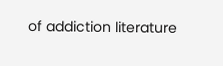of addiction literature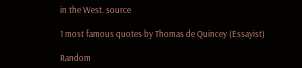in the West. source

1 most famous quotes by Thomas de Quincey (Essayist)

Random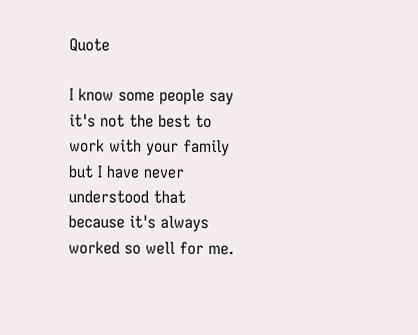Quote

I know some people say it's not the best to work with your family but I have never understood that because it's always worked so well for me.